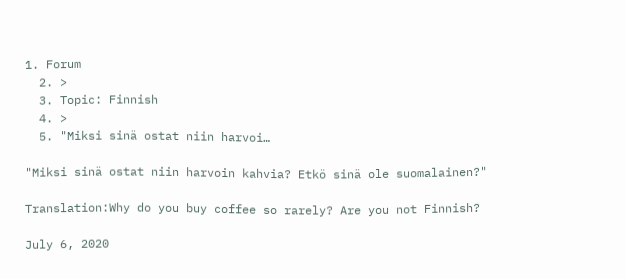1. Forum
  2. >
  3. Topic: Finnish
  4. >
  5. "Miksi sinä ostat niin harvoi…

"Miksi sinä ostat niin harvoin kahvia? Etkö sinä ole suomalainen?"

Translation:Why do you buy coffee so rarely? Are you not Finnish?

July 6, 2020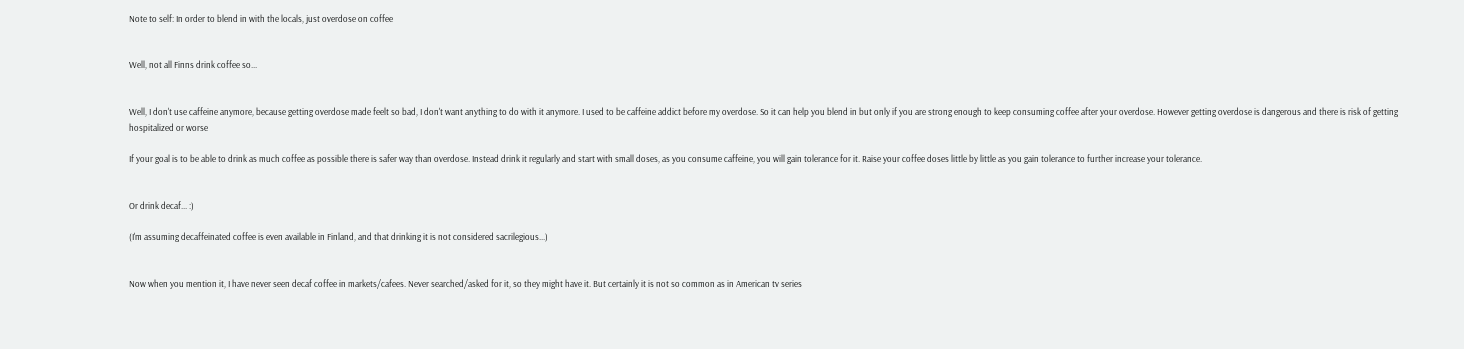Note to self: In order to blend in with the locals, just overdose on coffee


Well, not all Finns drink coffee so...


Well, I don't use caffeine anymore, because getting overdose made feelt so bad, I don't want anything to do with it anymore. I used to be caffeine addict before my overdose. So it can help you blend in but only if you are strong enough to keep consuming coffee after your overdose. However getting overdose is dangerous and there is risk of getting hospitalized or worse

If your goal is to be able to drink as much coffee as possible there is safer way than overdose. Instead drink it regularly and start with small doses, as you consume caffeine, you will gain tolerance for it. Raise your coffee doses little by little as you gain tolerance to further increase your tolerance.


Or drink decaf... :)

(I'm assuming decaffeinated coffee is even available in Finland, and that drinking it is not considered sacrilegious...)


Now when you mention it, I have never seen decaf coffee in markets/cafees. Never searched/asked for it, so they might have it. But certainly it is not so common as in American tv series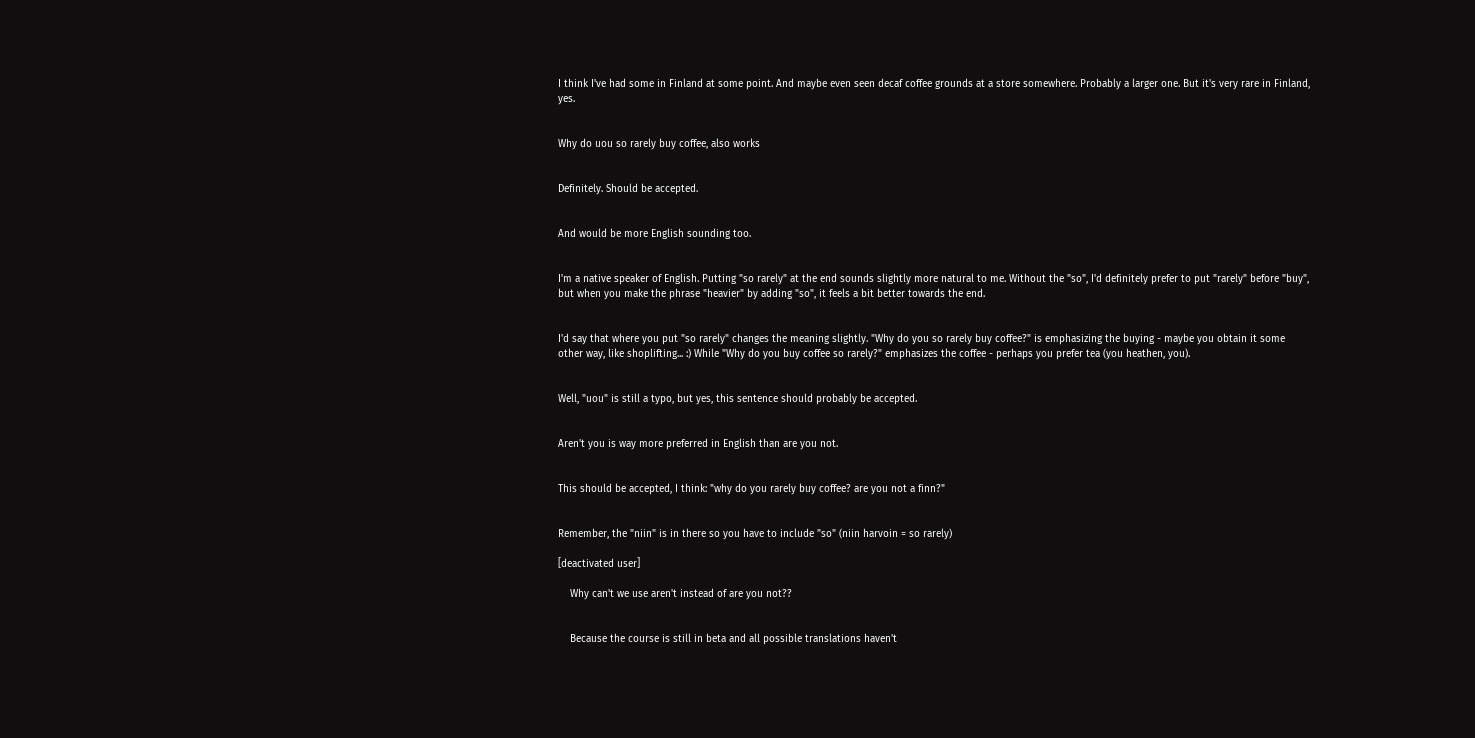I think I've had some in Finland at some point. And maybe even seen decaf coffee grounds at a store somewhere. Probably a larger one. But it's very rare in Finland, yes.


Why do uou so rarely buy coffee, also works


Definitely. Should be accepted.


And would be more English sounding too.


I'm a native speaker of English. Putting "so rarely" at the end sounds slightly more natural to me. Without the "so", I'd definitely prefer to put "rarely" before "buy", but when you make the phrase "heavier" by adding "so", it feels a bit better towards the end.


I'd say that where you put "so rarely" changes the meaning slightly. "Why do you so rarely buy coffee?" is emphasizing the buying - maybe you obtain it some other way, like shoplifting... :) While "Why do you buy coffee so rarely?" emphasizes the coffee - perhaps you prefer tea (you heathen, you).


Well, "uou" is still a typo, but yes, this sentence should probably be accepted.


Aren't you is way more preferred in English than are you not.


This should be accepted, I think: "why do you rarely buy coffee? are you not a finn?"


Remember, the "niin" is in there so you have to include "so" (niin harvoin = so rarely)

[deactivated user]

    Why can't we use aren't instead of are you not??


    Because the course is still in beta and all possible translations haven't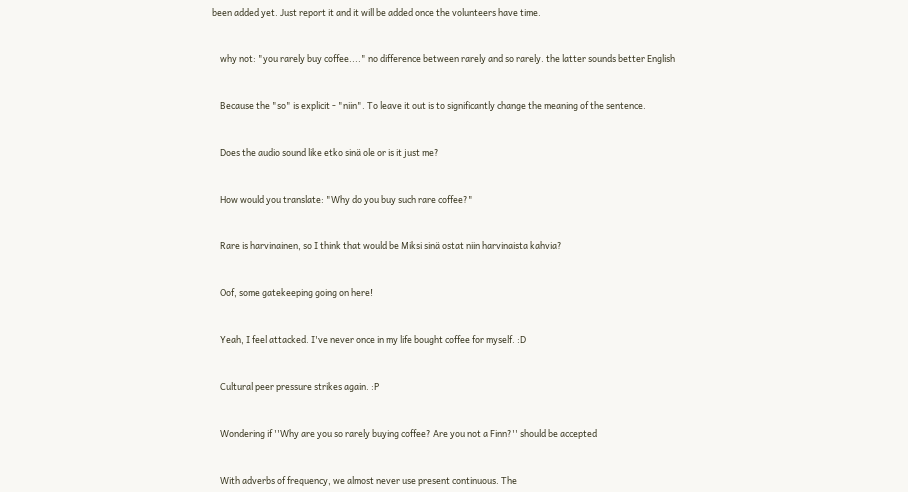been added yet. Just report it and it will be added once the volunteers have time.


    why not: "you rarely buy coffee...." no difference between rarely and so rarely. the latter sounds better English


    Because the "so" is explicit - "niin". To leave it out is to significantly change the meaning of the sentence.


    Does the audio sound like etko sinä ole or is it just me?


    How would you translate: "Why do you buy such rare coffee?"


    Rare is harvinainen, so I think that would be Miksi sinä ostat niin harvinaista kahvia?


    Oof, some gatekeeping going on here!


    Yeah, I feel attacked. I've never once in my life bought coffee for myself. :D


    Cultural peer pressure strikes again. :P


    Wondering if ''Why are you so rarely buying coffee? Are you not a Finn?'' should be accepted


    With adverbs of frequency, we almost never use present continuous. The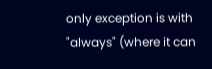only exception is with "always" (where it can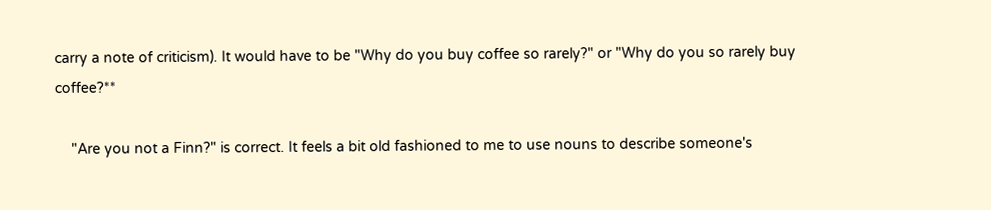carry a note of criticism). It would have to be "Why do you buy coffee so rarely?" or "Why do you so rarely buy coffee?**

    "Are you not a Finn?" is correct. It feels a bit old fashioned to me to use nouns to describe someone's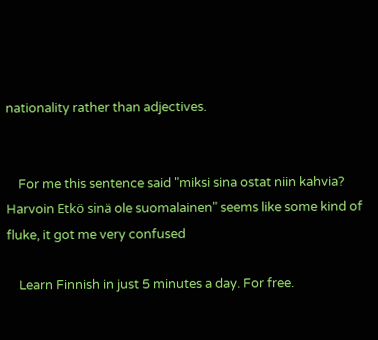nationality rather than adjectives.


    For me this sentence said "miksi sina ostat niin kahvia? Harvoin Etkö sinä ole suomalainen" seems like some kind of fluke, it got me very confused

    Learn Finnish in just 5 minutes a day. For free.